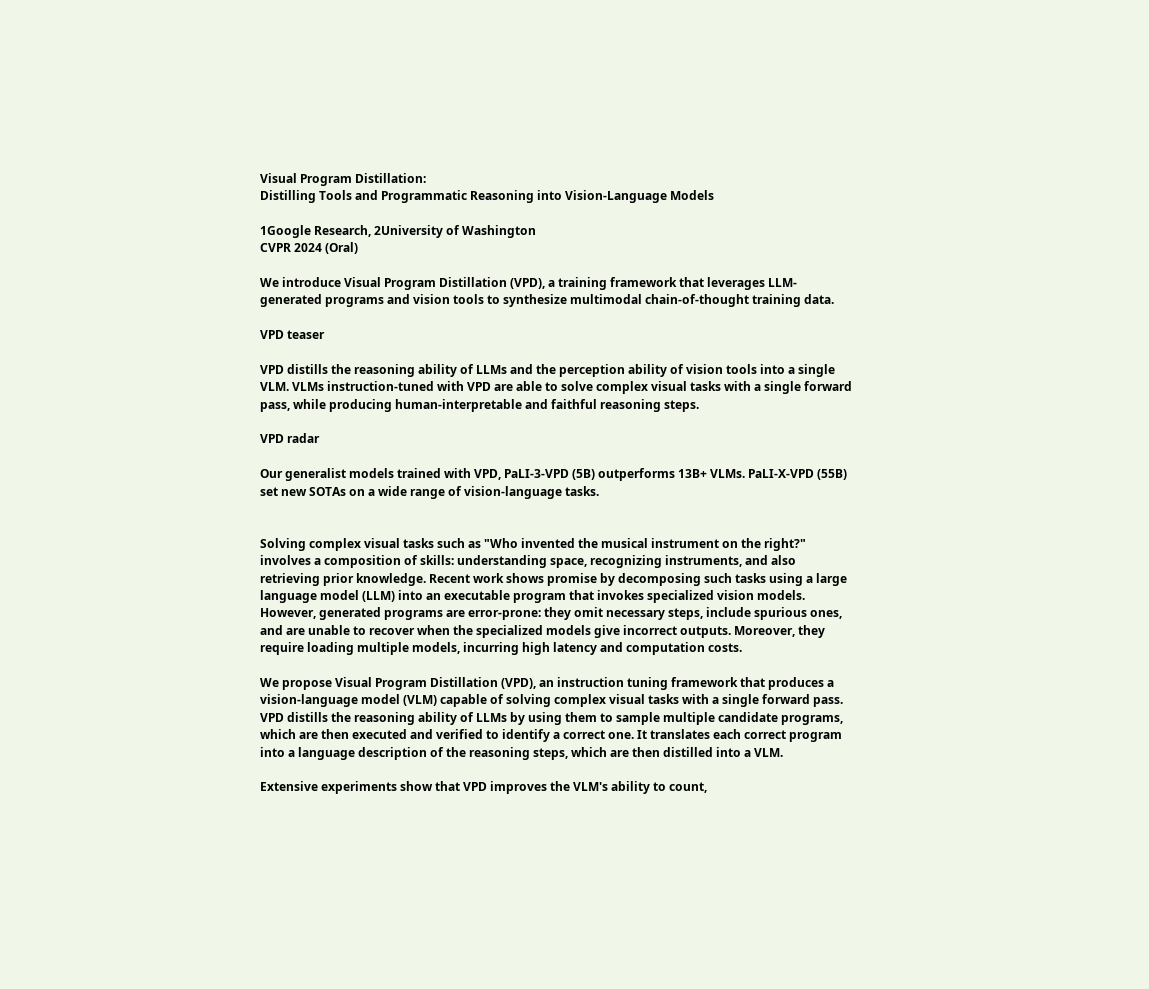Visual Program Distillation:
Distilling Tools and Programmatic Reasoning into Vision-Language Models

1Google Research, 2University of Washington
CVPR 2024 (Oral)

We introduce Visual Program Distillation (VPD), a training framework that leverages LLM-generated programs and vision tools to synthesize multimodal chain-of-thought training data.

VPD teaser

VPD distills the reasoning ability of LLMs and the perception ability of vision tools into a single VLM. VLMs instruction-tuned with VPD are able to solve complex visual tasks with a single forward pass, while producing human-interpretable and faithful reasoning steps.

VPD radar

Our generalist models trained with VPD, PaLI-3-VPD (5B) outperforms 13B+ VLMs. PaLI-X-VPD (55B) set new SOTAs on a wide range of vision-language tasks.


Solving complex visual tasks such as "Who invented the musical instrument on the right?" involves a composition of skills: understanding space, recognizing instruments, and also retrieving prior knowledge. Recent work shows promise by decomposing such tasks using a large language model (LLM) into an executable program that invokes specialized vision models. However, generated programs are error-prone: they omit necessary steps, include spurious ones, and are unable to recover when the specialized models give incorrect outputs. Moreover, they require loading multiple models, incurring high latency and computation costs.

We propose Visual Program Distillation (VPD), an instruction tuning framework that produces a vision-language model (VLM) capable of solving complex visual tasks with a single forward pass. VPD distills the reasoning ability of LLMs by using them to sample multiple candidate programs, which are then executed and verified to identify a correct one. It translates each correct program into a language description of the reasoning steps, which are then distilled into a VLM.

Extensive experiments show that VPD improves the VLM's ability to count,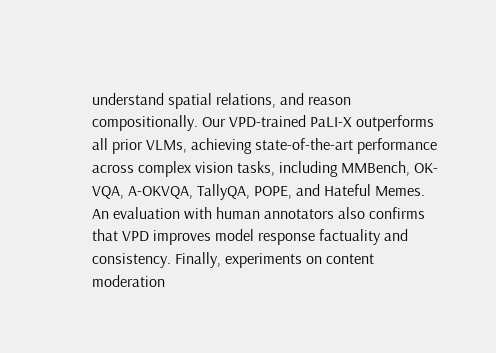understand spatial relations, and reason compositionally. Our VPD-trained PaLI-X outperforms all prior VLMs, achieving state-of-the-art performance across complex vision tasks, including MMBench, OK-VQA, A-OKVQA, TallyQA, POPE, and Hateful Memes. An evaluation with human annotators also confirms that VPD improves model response factuality and consistency. Finally, experiments on content moderation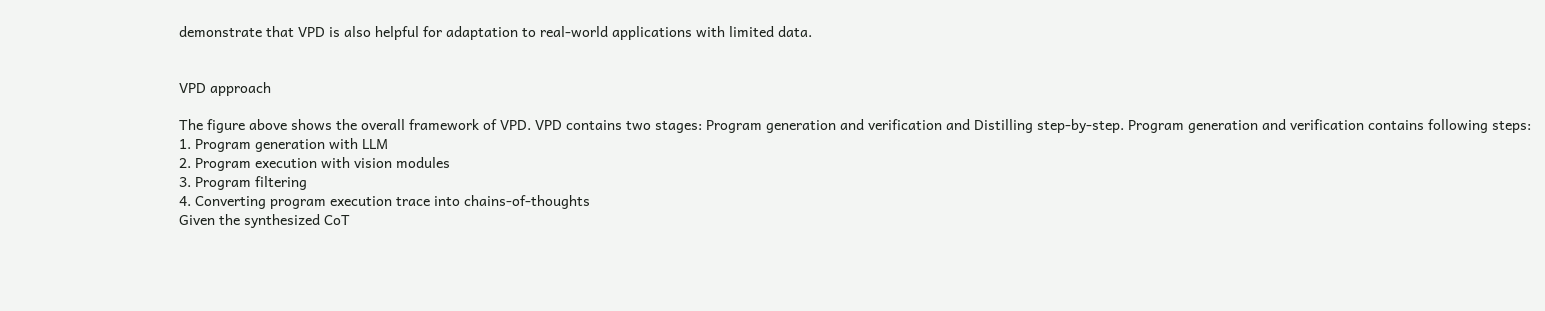demonstrate that VPD is also helpful for adaptation to real-world applications with limited data.


VPD approach

The figure above shows the overall framework of VPD. VPD contains two stages: Program generation and verification and Distilling step-by-step. Program generation and verification contains following steps:
1. Program generation with LLM
2. Program execution with vision modules
3. Program filtering
4. Converting program execution trace into chains-of-thoughts
Given the synthesized CoT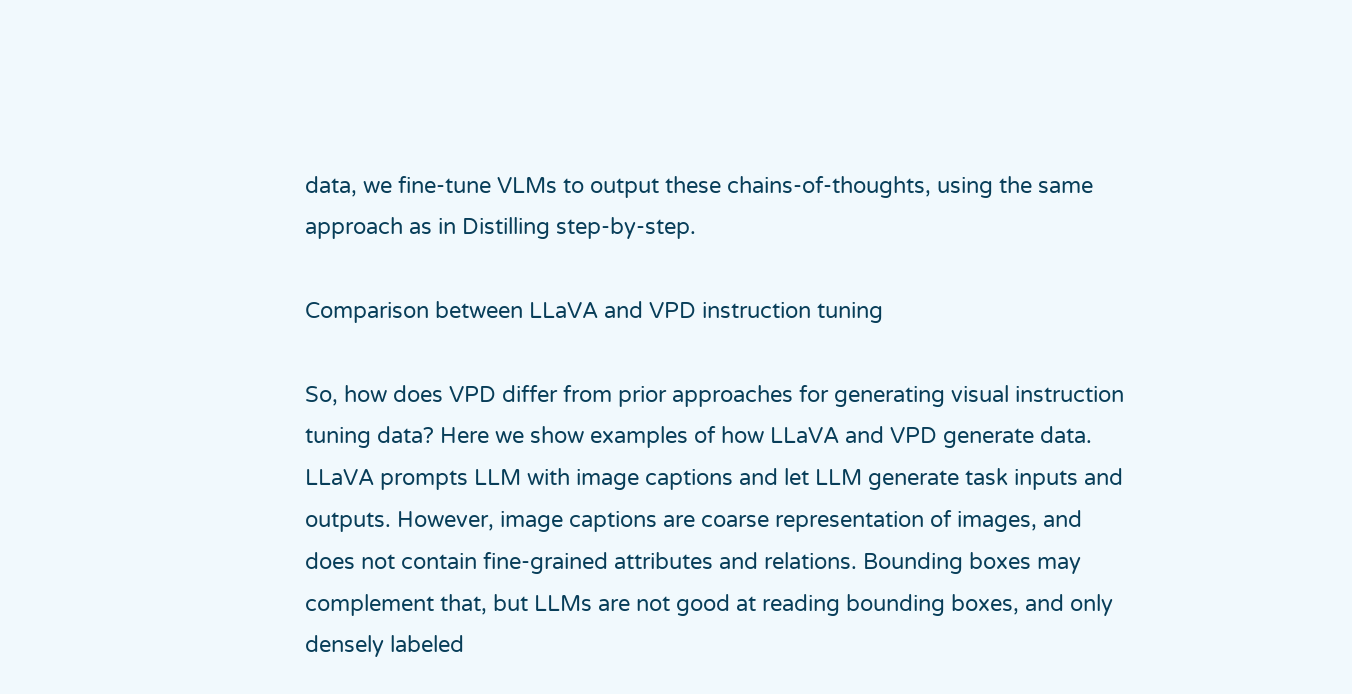data, we fine-tune VLMs to output these chains-of-thoughts, using the same approach as in Distilling step-by-step.

Comparison between LLaVA and VPD instruction tuning

So, how does VPD differ from prior approaches for generating visual instruction tuning data? Here we show examples of how LLaVA and VPD generate data. LLaVA prompts LLM with image captions and let LLM generate task inputs and outputs. However, image captions are coarse representation of images, and does not contain fine-grained attributes and relations. Bounding boxes may complement that, but LLMs are not good at reading bounding boxes, and only densely labeled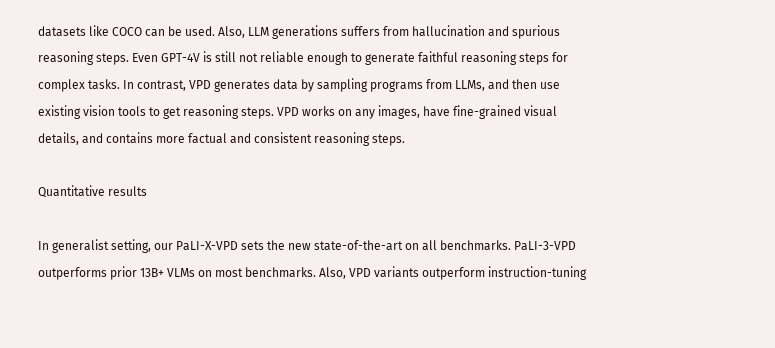datasets like COCO can be used. Also, LLM generations suffers from hallucination and spurious reasoning steps. Even GPT-4V is still not reliable enough to generate faithful reasoning steps for complex tasks. In contrast, VPD generates data by sampling programs from LLMs, and then use existing vision tools to get reasoning steps. VPD works on any images, have fine-grained visual details, and contains more factual and consistent reasoning steps.

Quantitative results

In generalist setting, our PaLI-X-VPD sets the new state-of-the-art on all benchmarks. PaLI-3-VPD outperforms prior 13B+ VLMs on most benchmarks. Also, VPD variants outperform instruction-tuning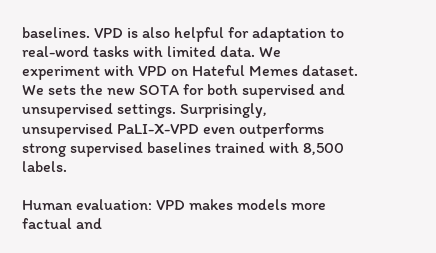baselines. VPD is also helpful for adaptation to real-word tasks with limited data. We experiment with VPD on Hateful Memes dataset. We sets the new SOTA for both supervised and unsupervised settings. Surprisingly, unsupervised PaLI-X-VPD even outperforms strong supervised baselines trained with 8,500 labels.

Human evaluation: VPD makes models more factual and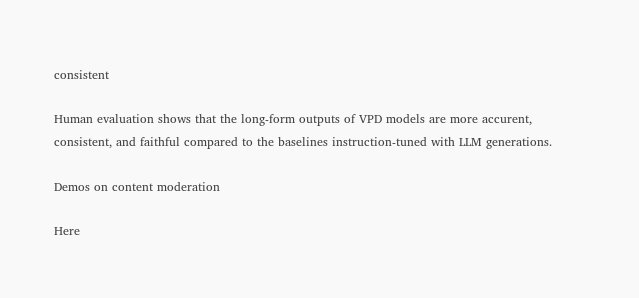consistent

Human evaluation shows that the long-form outputs of VPD models are more accurent, consistent, and faithful compared to the baselines instruction-tuned with LLM generations.

Demos on content moderation

Here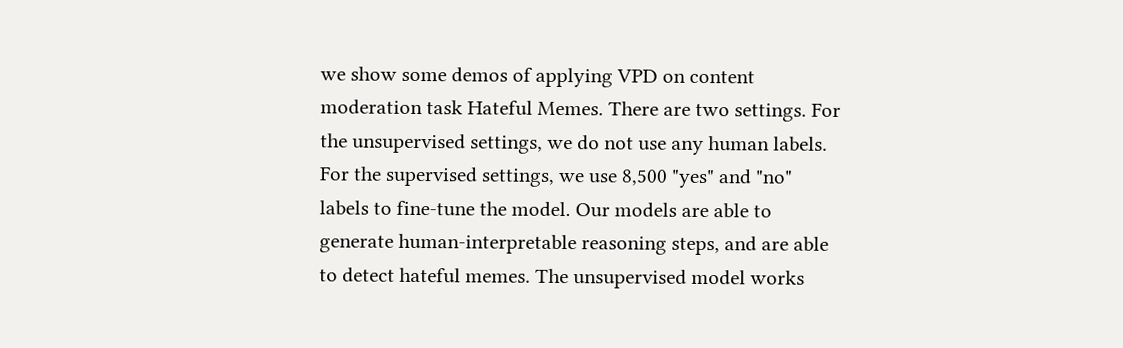we show some demos of applying VPD on content moderation task Hateful Memes. There are two settings. For the unsupervised settings, we do not use any human labels. For the supervised settings, we use 8,500 "yes" and "no" labels to fine-tune the model. Our models are able to generate human-interpretable reasoning steps, and are able to detect hateful memes. The unsupervised model works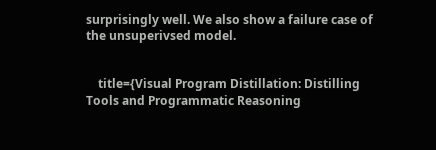surprisingly well. We also show a failure case of the unsuperivsed model.


    title={Visual Program Distillation: Distilling Tools and Programmatic Reasoning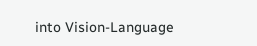into Vision-Language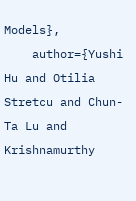Models},
    author={Yushi Hu and Otilia Stretcu and Chun-Ta Lu and Krishnamurthy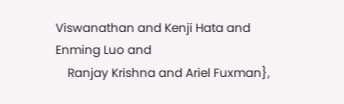Viswanathan and Kenji Hata and Enming Luo and
    Ranjay Krishna and Ariel Fuxman},